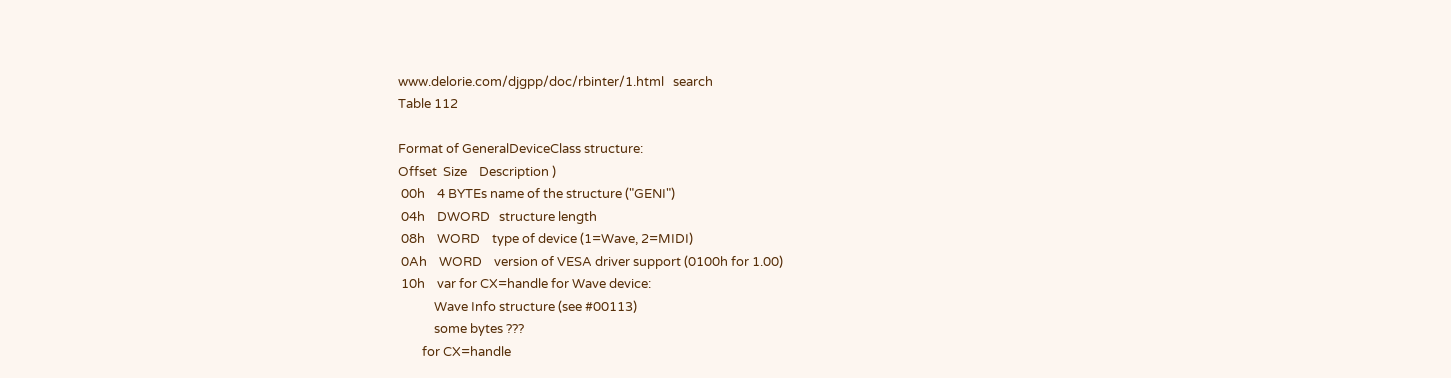www.delorie.com/djgpp/doc/rbinter/1.html   search
Table 112

Format of GeneralDeviceClass structure:
Offset  Size    Description )
 00h    4 BYTEs name of the structure ("GENI")
 04h    DWORD   structure length
 08h    WORD    type of device (1=Wave, 2=MIDI)
 0Ah    WORD    version of VESA driver support (0100h for 1.00)
 10h    var for CX=handle for Wave device:
            Wave Info structure (see #00113)
            some bytes ???
        for CX=handle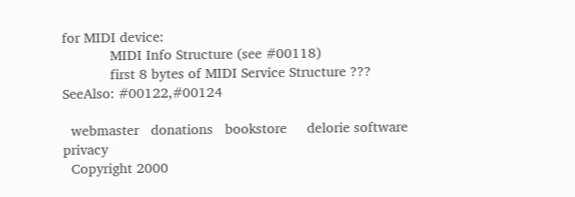for MIDI device:
            MIDI Info Structure (see #00118)
            first 8 bytes of MIDI Service Structure ???
SeeAlso: #00122,#00124

  webmaster   donations   bookstore     delorie software   privacy
  Copyright 2000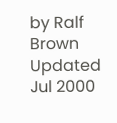by Ralf Brown     Updated Jul 2000